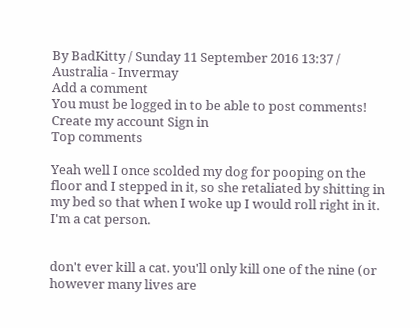By BadKitty / Sunday 11 September 2016 13:37 / Australia - Invermay
Add a comment
You must be logged in to be able to post comments!
Create my account Sign in
Top comments

Yeah well I once scolded my dog for pooping on the floor and I stepped in it, so she retaliated by shitting in my bed so that when I woke up I would roll right in it. I'm a cat person.


don't ever kill a cat. you'll only kill one of the nine (or however many lives are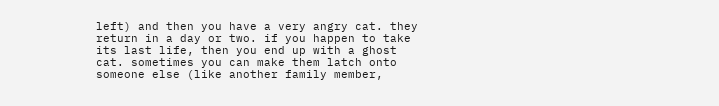left) and then you have a very angry cat. they return in a day or two. if you happen to take its last life, then you end up with a ghost cat. sometimes you can make them latch onto someone else (like another family member,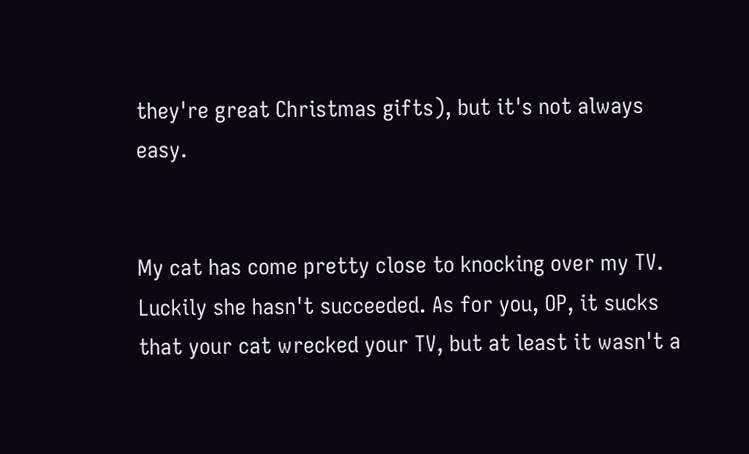they're great Christmas gifts), but it's not always easy.


My cat has come pretty close to knocking over my TV. Luckily she hasn't succeeded. As for you, OP, it sucks that your cat wrecked your TV, but at least it wasn't a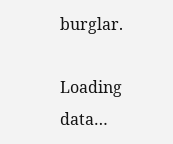burglar.

Loading data…